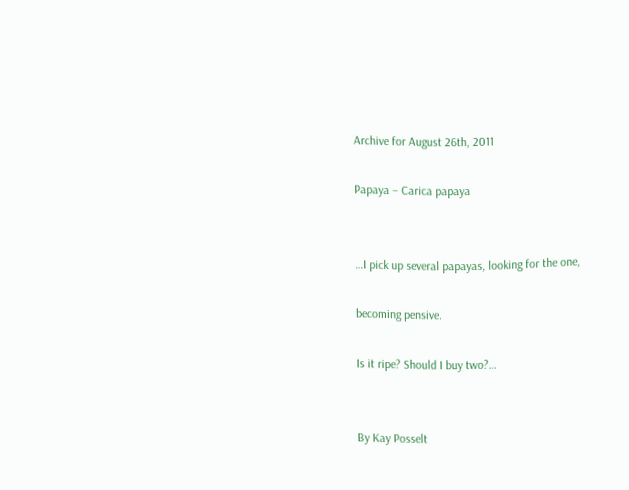Archive for August 26th, 2011

Papaya – Carica papaya


…I pick up several papayas, looking for the one,

becoming pensive.

Is it ripe? Should I buy two?…


By Kay Posselt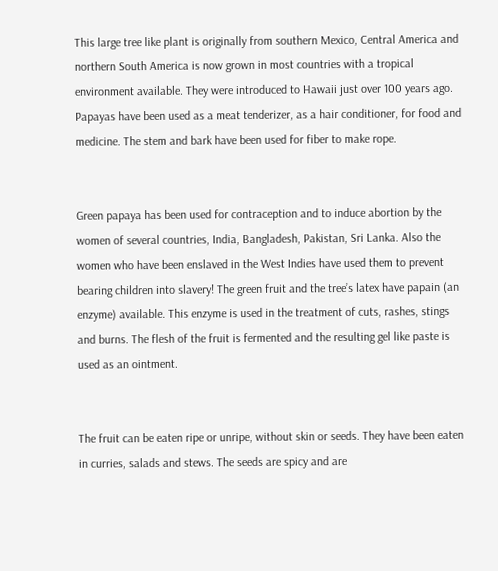This large tree like plant is originally from southern Mexico, Central America and northern South America is now grown in most countries with a tropical environment available. They were introduced to Hawaii just over 100 years ago. Papayas have been used as a meat tenderizer, as a hair conditioner, for food and medicine. The stem and bark have been used for fiber to make rope.


Green papaya has been used for contraception and to induce abortion by the women of several countries, India, Bangladesh, Pakistan, Sri Lanka. Also the women who have been enslaved in the West Indies have used them to prevent bearing children into slavery! The green fruit and the tree’s latex have papain (an enzyme) available. This enzyme is used in the treatment of cuts, rashes, stings and burns. The flesh of the fruit is fermented and the resulting gel like paste is used as an ointment.


The fruit can be eaten ripe or unripe, without skin or seeds. They have been eaten in curries, salads and stews. The seeds are spicy and are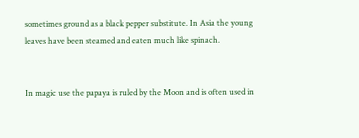sometimes ground as a black pepper substitute. In Asia the young leaves have been steamed and eaten much like spinach.


In magic use the papaya is ruled by the Moon and is often used in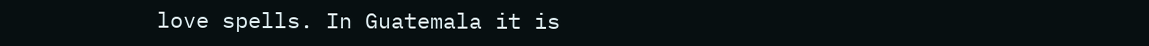love spells. In Guatemala it is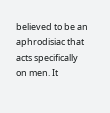believed to be an aphrodisiac that acts specifically on men. It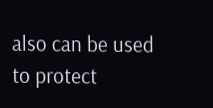also can be used to protect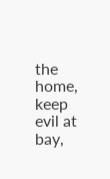the home, keep evil at bay,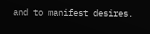and to manifest desires.